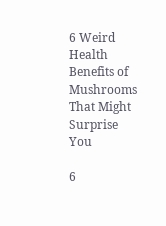6 Weird Health Benefits of Mushrooms That Might Surprise You

6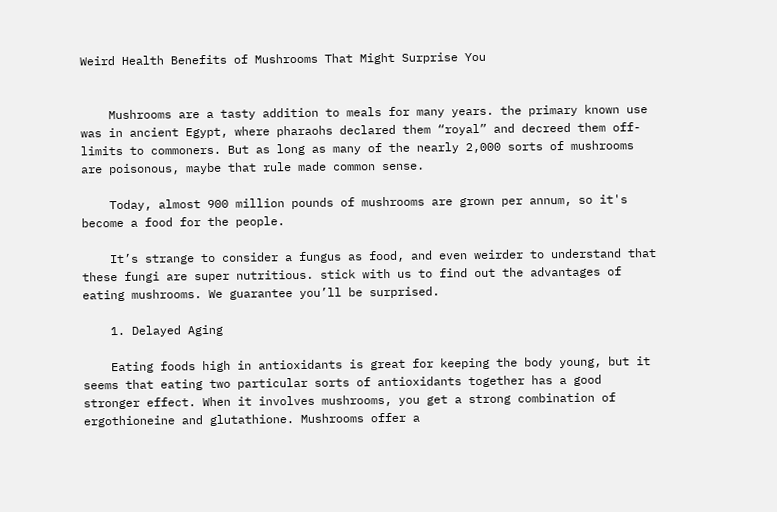Weird Health Benefits of Mushrooms That Might Surprise You


    Mushrooms are a tasty addition to meals for many years. the primary known use was in ancient Egypt, where pharaohs declared them “royal” and decreed them off-limits to commoners. But as long as many of the nearly 2,000 sorts of mushrooms are poisonous, maybe that rule made common sense.

    Today, almost 900 million pounds of mushrooms are grown per annum, so it's become a food for the people.

    It’s strange to consider a fungus as food, and even weirder to understand that these fungi are super nutritious. stick with us to find out the advantages of eating mushrooms. We guarantee you’ll be surprised.

    1. Delayed Aging

    Eating foods high in antioxidants is great for keeping the body young, but it seems that eating two particular sorts of antioxidants together has a good stronger effect. When it involves mushrooms, you get a strong combination of ergothioneine and glutathione. Mushrooms offer a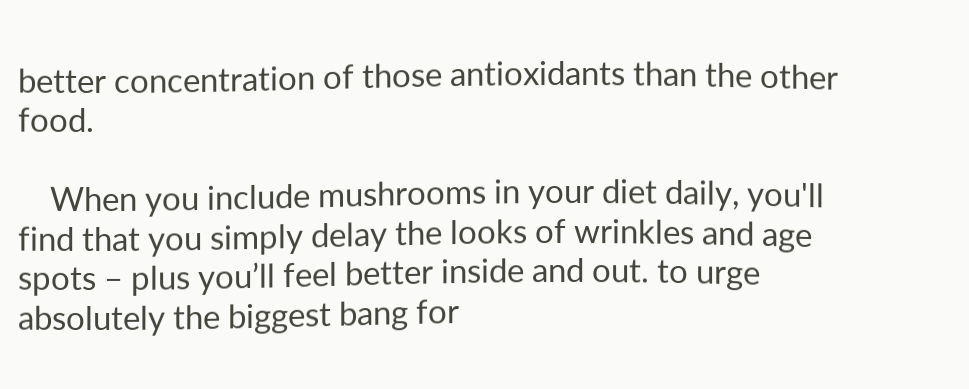better concentration of those antioxidants than the other food.

    When you include mushrooms in your diet daily, you'll find that you simply delay the looks of wrinkles and age spots – plus you’ll feel better inside and out. to urge absolutely the biggest bang for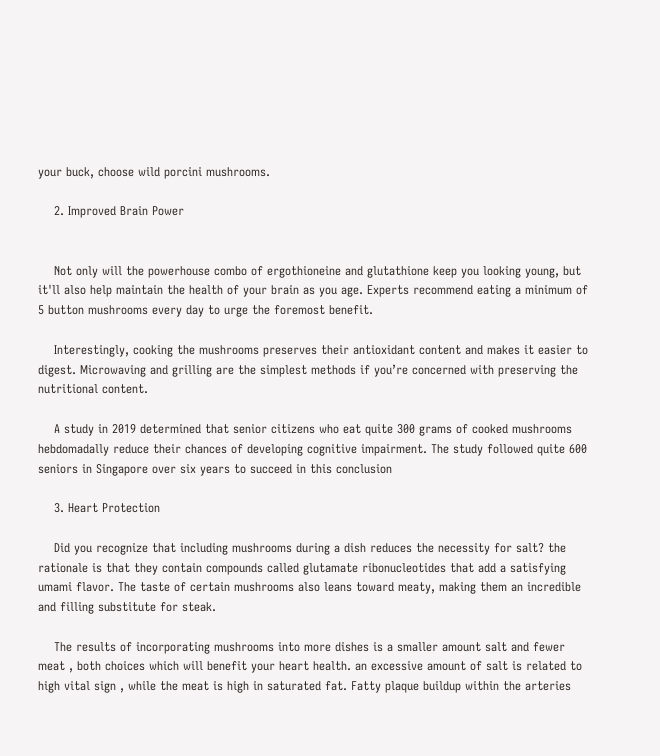your buck, choose wild porcini mushrooms.

    2. Improved Brain Power


    Not only will the powerhouse combo of ergothioneine and glutathione keep you looking young, but it'll also help maintain the health of your brain as you age. Experts recommend eating a minimum of 5 button mushrooms every day to urge the foremost benefit.

    Interestingly, cooking the mushrooms preserves their antioxidant content and makes it easier to digest. Microwaving and grilling are the simplest methods if you’re concerned with preserving the nutritional content.

    A study in 2019 determined that senior citizens who eat quite 300 grams of cooked mushrooms hebdomadally reduce their chances of developing cognitive impairment. The study followed quite 600 seniors in Singapore over six years to succeed in this conclusion

    3. Heart Protection

    Did you recognize that including mushrooms during a dish reduces the necessity for salt? the rationale is that they contain compounds called glutamate ribonucleotides that add a satisfying umami flavor. The taste of certain mushrooms also leans toward meaty, making them an incredible and filling substitute for steak.

    The results of incorporating mushrooms into more dishes is a smaller amount salt and fewer meat , both choices which will benefit your heart health. an excessive amount of salt is related to high vital sign , while the meat is high in saturated fat. Fatty plaque buildup within the arteries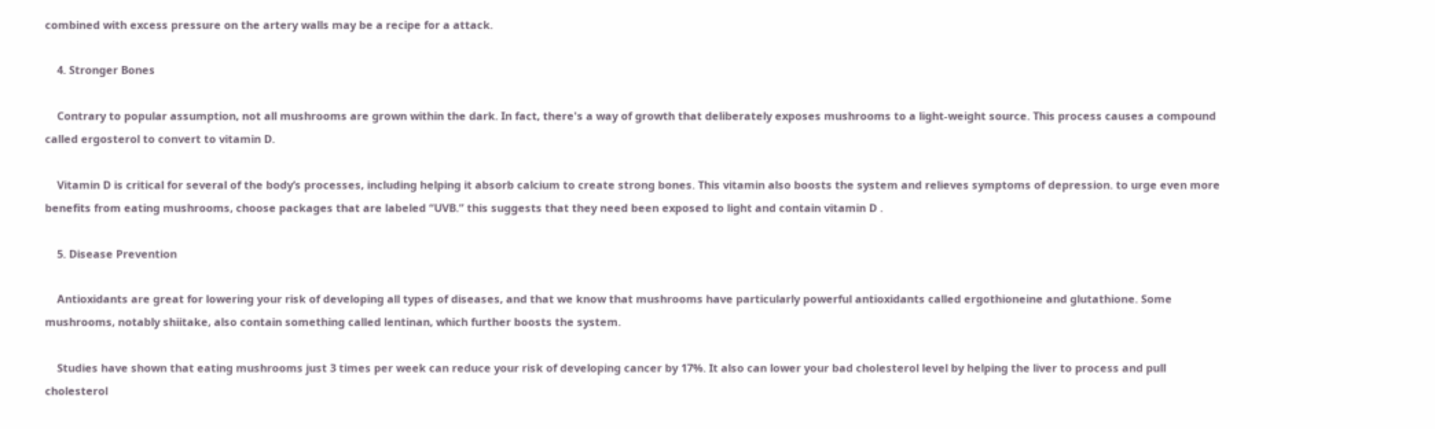combined with excess pressure on the artery walls may be a recipe for a attack.

    4. Stronger Bones

    Contrary to popular assumption, not all mushrooms are grown within the dark. In fact, there's a way of growth that deliberately exposes mushrooms to a light-weight source. This process causes a compound called ergosterol to convert to vitamin D.

    Vitamin D is critical for several of the body’s processes, including helping it absorb calcium to create strong bones. This vitamin also boosts the system and relieves symptoms of depression. to urge even more benefits from eating mushrooms, choose packages that are labeled “UVB.” this suggests that they need been exposed to light and contain vitamin D .

    5. Disease Prevention

    Antioxidants are great for lowering your risk of developing all types of diseases, and that we know that mushrooms have particularly powerful antioxidants called ergothioneine and glutathione. Some mushrooms, notably shiitake, also contain something called lentinan, which further boosts the system.

    Studies have shown that eating mushrooms just 3 times per week can reduce your risk of developing cancer by 17%. It also can lower your bad cholesterol level by helping the liver to process and pull cholesterol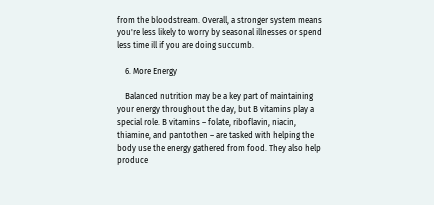from the bloodstream. Overall, a stronger system means you're less likely to worry by seasonal illnesses or spend less time ill if you are doing succumb.

    6. More Energy

    Balanced nutrition may be a key part of maintaining your energy throughout the day, but B vitamins play a special role. B vitamins – folate, riboflavin, niacin, thiamine, and pantothen – are tasked with helping the body use the energy gathered from food. They also help produce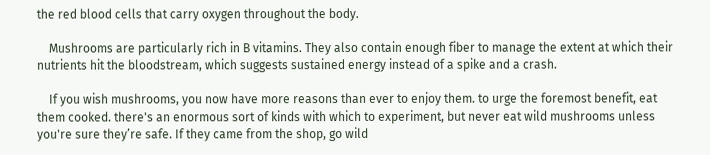the red blood cells that carry oxygen throughout the body.

    Mushrooms are particularly rich in B vitamins. They also contain enough fiber to manage the extent at which their nutrients hit the bloodstream, which suggests sustained energy instead of a spike and a crash.

    If you wish mushrooms, you now have more reasons than ever to enjoy them. to urge the foremost benefit, eat them cooked. there's an enormous sort of kinds with which to experiment, but never eat wild mushrooms unless you're sure they’re safe. If they came from the shop, go wild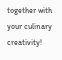together with your culinary creativity!